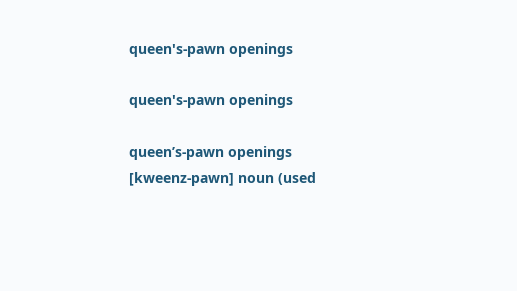queen's-pawn openings

queen's-pawn openings

queen’s-pawn openings [kweenz-pawn] noun (used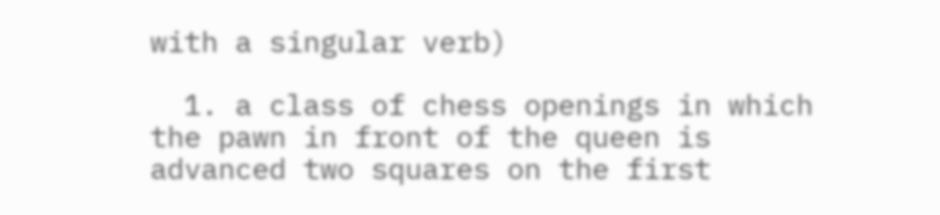with a singular verb)

  1. a class of chess openings in which the pawn in front of the queen is advanced two squares on the first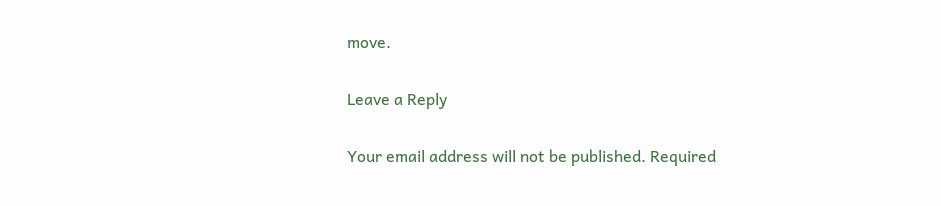move.

Leave a Reply

Your email address will not be published. Required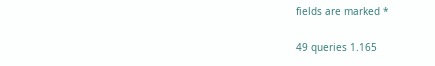fields are marked *

49 queries 1.165